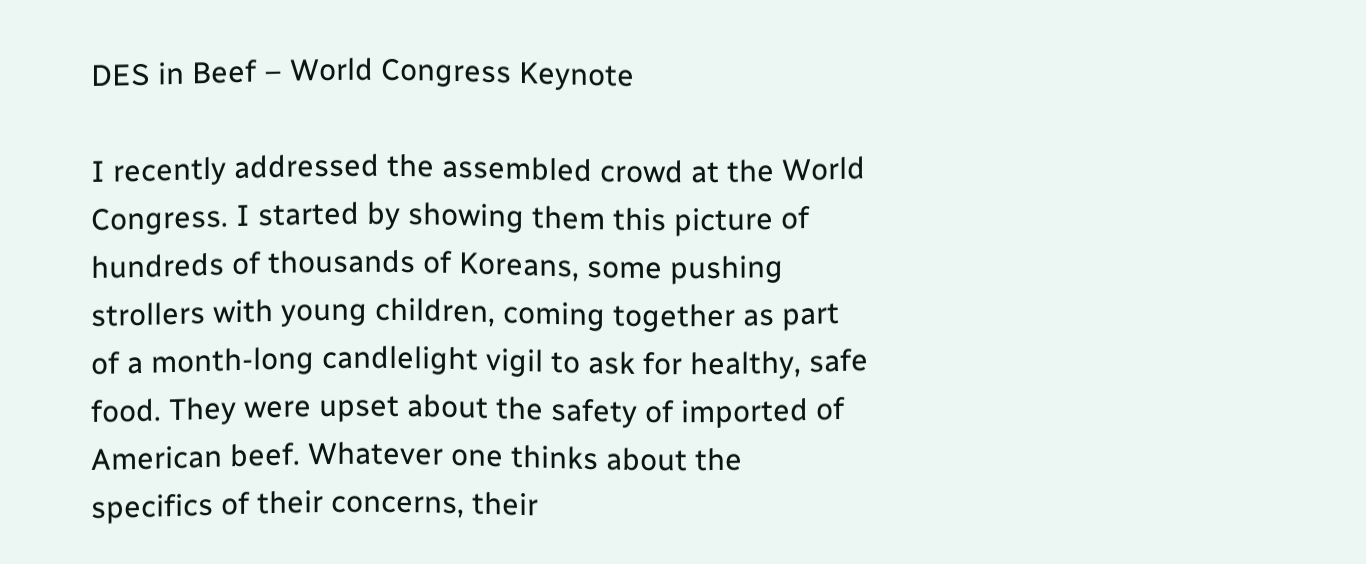DES in Beef – World Congress Keynote

I recently addressed the assembled crowd at the World Congress. I started by showing them this picture of hundreds of thousands of Koreans, some pushing strollers with young children, coming together as part of a month-long candlelight vigil to ask for healthy, safe food. They were upset about the safety of imported of American beef. Whatever one thinks about the specifics of their concerns, their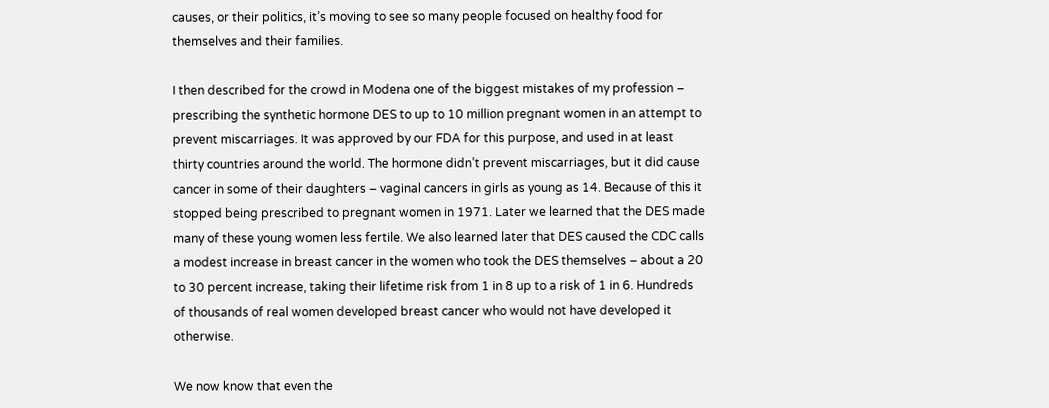causes, or their politics, it’s moving to see so many people focused on healthy food for themselves and their families.

I then described for the crowd in Modena one of the biggest mistakes of my profession – prescribing the synthetic hormone DES to up to 10 million pregnant women in an attempt to prevent miscarriages. It was approved by our FDA for this purpose, and used in at least thirty countries around the world. The hormone didn’t prevent miscarriages, but it did cause cancer in some of their daughters – vaginal cancers in girls as young as 14. Because of this it stopped being prescribed to pregnant women in 1971. Later we learned that the DES made many of these young women less fertile. We also learned later that DES caused the CDC calls a modest increase in breast cancer in the women who took the DES themselves – about a 20 to 30 percent increase, taking their lifetime risk from 1 in 8 up to a risk of 1 in 6. Hundreds of thousands of real women developed breast cancer who would not have developed it otherwise.

We now know that even the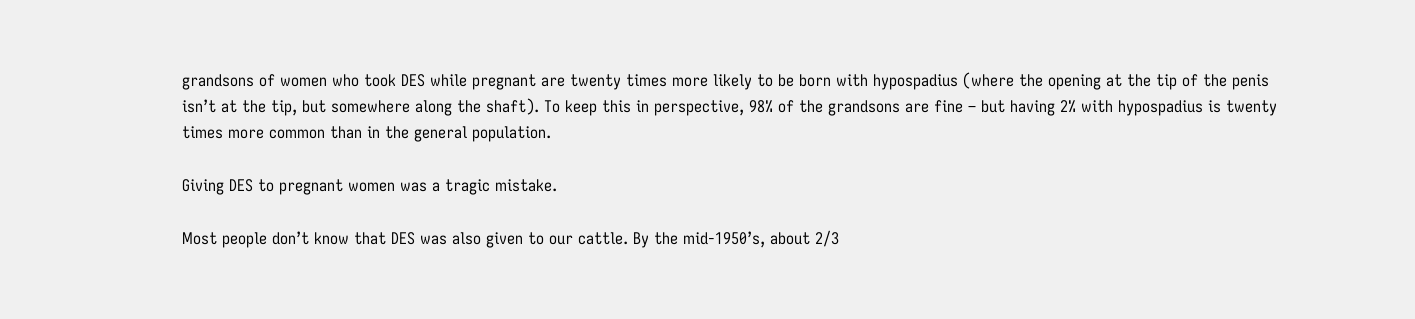grandsons of women who took DES while pregnant are twenty times more likely to be born with hypospadius (where the opening at the tip of the penis isn’t at the tip, but somewhere along the shaft). To keep this in perspective, 98% of the grandsons are fine – but having 2% with hypospadius is twenty times more common than in the general population.

Giving DES to pregnant women was a tragic mistake.

Most people don’t know that DES was also given to our cattle. By the mid-1950’s, about 2/3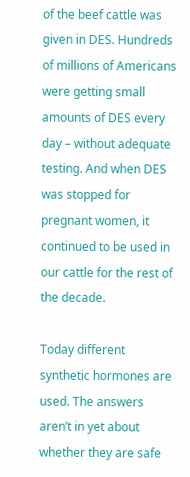of the beef cattle was given in DES. Hundreds of millions of Americans were getting small amounts of DES every day – without adequate testing. And when DES was stopped for pregnant women, it continued to be used in our cattle for the rest of the decade.

Today different synthetic hormones are used. The answers aren’t in yet about whether they are safe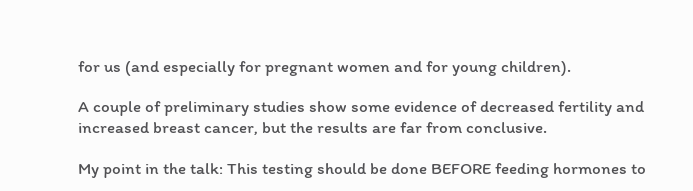for us (and especially for pregnant women and for young children).

A couple of preliminary studies show some evidence of decreased fertility and increased breast cancer, but the results are far from conclusive.

My point in the talk: This testing should be done BEFORE feeding hormones to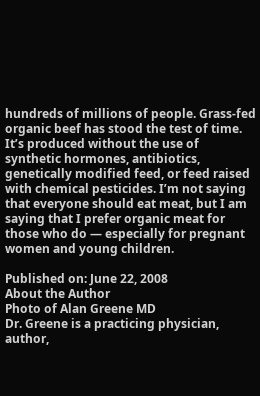hundreds of millions of people. Grass-fed organic beef has stood the test of time. It’s produced without the use of synthetic hormones, antibiotics, genetically modified feed, or feed raised with chemical pesticides. I’m not saying that everyone should eat meat, but I am saying that I prefer organic meat for those who do — especially for pregnant women and young children.

Published on: June 22, 2008
About the Author
Photo of Alan Greene MD
Dr. Greene is a practicing physician, author,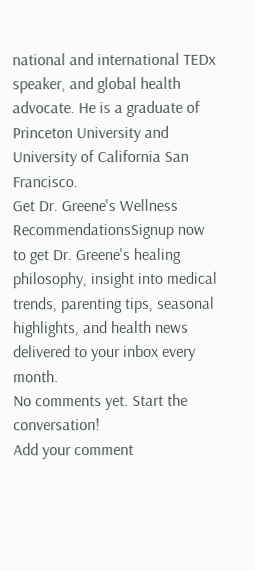national and international TEDx speaker, and global health advocate. He is a graduate of Princeton University and University of California San Francisco.
Get Dr. Greene's Wellness RecommendationsSignup now to get Dr. Greene's healing philosophy, insight into medical trends, parenting tips, seasonal highlights, and health news delivered to your inbox every month.
No comments yet. Start the conversation!
Add your comment